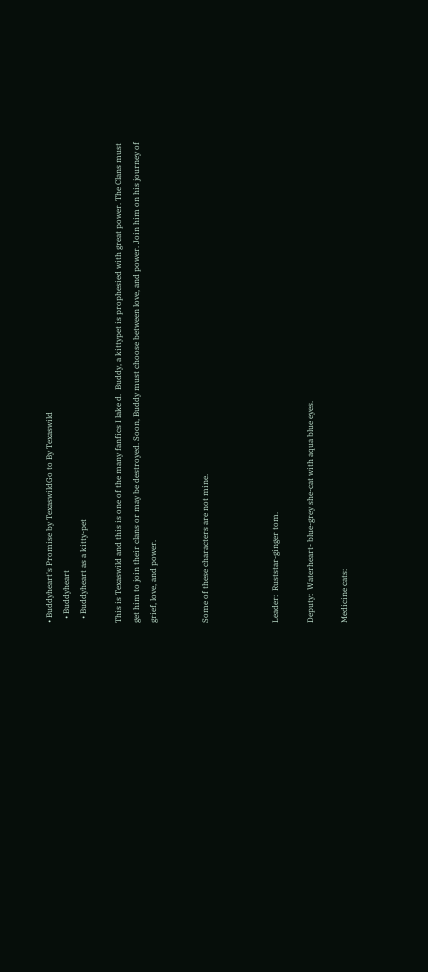• Buddyheart's Promise by TexaswildGo to By Texaswild
  • Buddyheart
  • Buddyheart as a kitty-pet

This is Texaswild and this is one of the many fanfics I lake d.  Buddy, a kittypet is prophesied with great power. The Clans must get him to join their clans or may be destroyed. Soon, Buddy must choose between love, and power. Join him on his journey of grief, love, and power.


Some of these characters are not mine.



Leader:  Ruststar-ginger tom.

Deputy:  Waterheart- blue-grey she-cat with aqua blue eyes.

Medicine cats: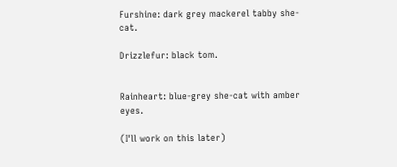Furshine: dark grey mackerel tabby she-cat.

Drizzlefur: black tom.


Rainheart: blue-grey she-cat with amber eyes.

(I'll work on this later)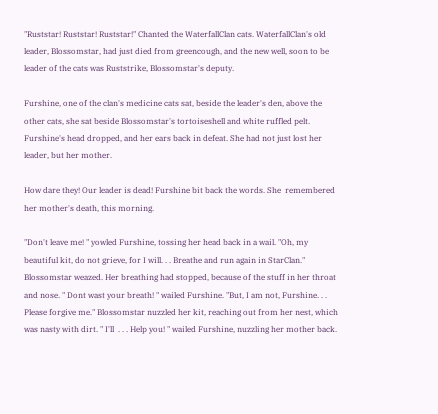"Ruststar! Ruststar! Ruststar!" Chanted the WaterfallClan cats. WaterfallClan's old leader, Blossomstar, had just died from greencough, and the new well, soon to be leader of the cats was Ruststrike, Blossomstar's deputy.

Furshine, one of the clan's medicine cats sat, beside the leader's den, above the other cats, she sat beside Blossomstar's tortoiseshell and white ruffled pelt. Furshine's head dropped, and her ears back in defeat. She had not just lost her leader, but her mother.

How dare they! Our leader is dead! Furshine bit back the words. She  remembered her mother's death, this morning.

"Don't leave me! " yowled Furshine, tossing her head back in a wail. "Oh, my beautiful kit, do not grieve, for I will. . . Breathe and run again in StarClan." Blossomstar weazed. Her breathing had stopped, because of the stuff in her throat and nose. " Dont wast your breath! " wailed Furshine. "But, I am not, Furshine. . . Please forgive me." Blossomstar nuzzled her kit, reaching out from her nest, which was nasty with dirt. " I'll  . . . Help you! " wailed Furshine, nuzzling her mother back.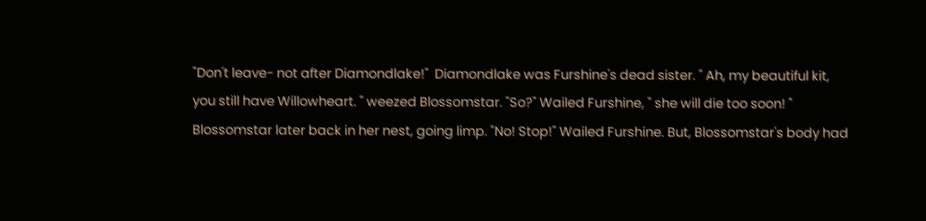"Don't leave- not after Diamondlake!"  Diamondlake was Furshine's dead sister. " Ah, my beautiful kit, you still have Willowheart. " weezed Blossomstar. "So?" Wailed Furshine, " she will die too soon! " Blossomstar later back in her nest, going limp. "No! Stop!" Wailed Furshine. But, Blossomstar's body had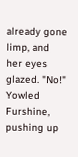already gone limp, and her eyes glazed. "No!" Yowled Furshine, pushing up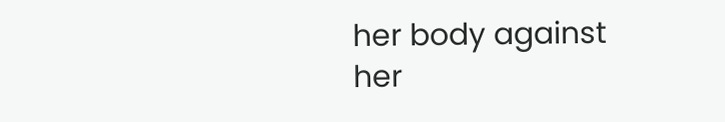her body against her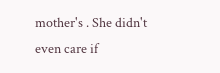mother's . She didn't even care if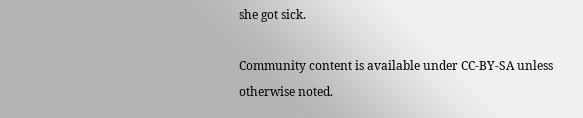she got sick.

Community content is available under CC-BY-SA unless otherwise noted.